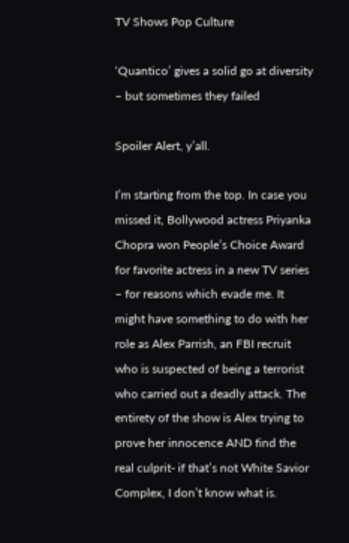TV Shows Pop Culture

‘Quantico’ gives a solid go at diversity – but sometimes they failed

Spoiler Alert, y’all.

I’m starting from the top. In case you missed it, Bollywood actress Priyanka Chopra won People’s Choice Award for favorite actress in a new TV series – for reasons which evade me. It might have something to do with her role as Alex Parrish, an FBI recruit who is suspected of being a terrorist who carried out a deadly attack. The entirety of the show is Alex trying to prove her innocence AND find the real culprit- if that’s not White Savior Complex, I don’t know what is.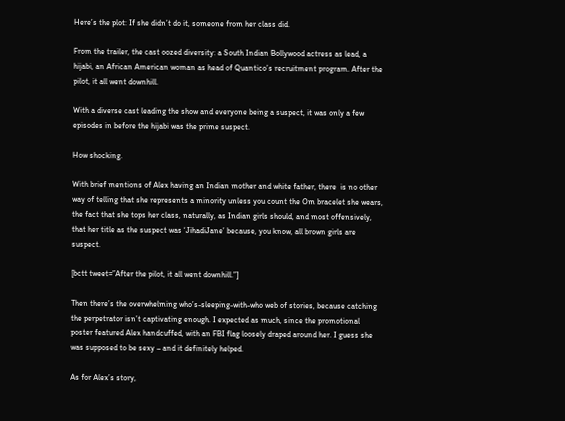Here’s the plot: If she didn’t do it, someone from her class did.

From the trailer, the cast oozed diversity: a South Indian Bollywood actress as lead, a hijabi, an African American woman as head of Quantico’s recruitment program. After the pilot, it all went downhill.

With a diverse cast leading the show and everyone being a suspect, it was only a few episodes in before the hijabi was the prime suspect.

How shocking.

With brief mentions of Alex having an Indian mother and white father, there  is no other way of telling that she represents a minority unless you count the Om bracelet she wears, the fact that she tops her class, naturally, as Indian girls should, and most offensively, that her title as the suspect was ‘JihadiJane’ because, you know, all brown girls are suspect.

[bctt tweet=”After the pilot, it all went downhill.”]

Then there’s the overwhelming who’s-sleeping-with-who web of stories, because catching the perpetrator isn’t captivating enough. I expected as much, since the promotional poster featured Alex handcuffed, with an FBI flag loosely draped around her. I guess she was supposed to be sexy – and it definitely helped.

As for Alex’s story,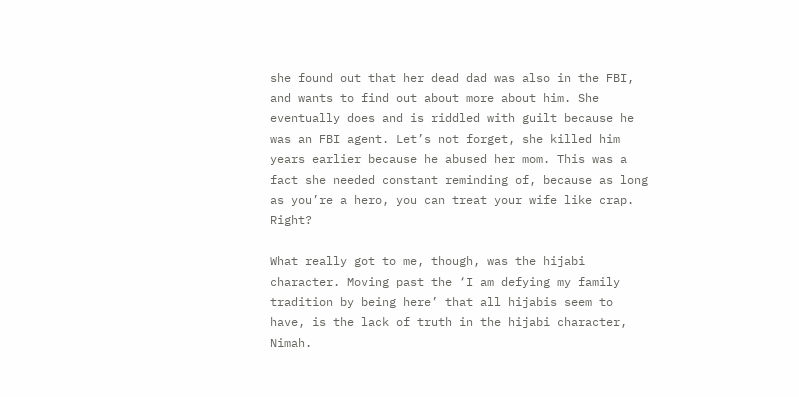she found out that her dead dad was also in the FBI, and wants to find out about more about him. She eventually does and is riddled with guilt because he was an FBI agent. Let’s not forget, she killed him years earlier because he abused her mom. This was a fact she needed constant reminding of, because as long as you’re a hero, you can treat your wife like crap. Right?

What really got to me, though, was the hijabi character. Moving past the ‘I am defying my family tradition by being here’ that all hijabis seem to have, is the lack of truth in the hijabi character, Nimah.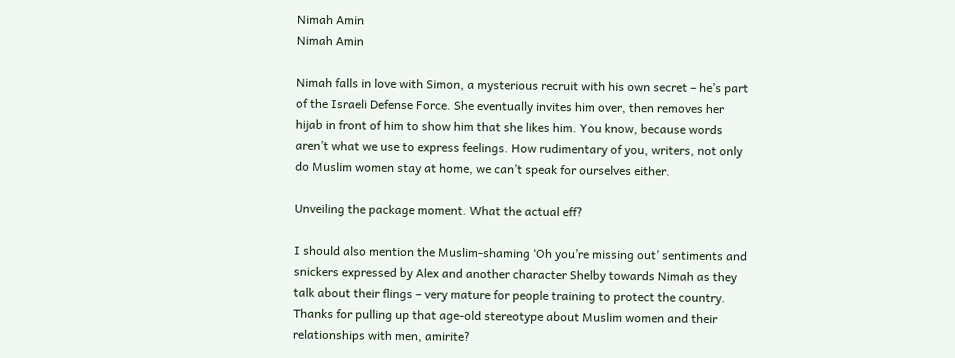Nimah Amin
Nimah Amin

Nimah falls in love with Simon, a mysterious recruit with his own secret – he’s part of the Israeli Defense Force. She eventually invites him over, then removes her hijab in front of him to show him that she likes him. You know, because words aren’t what we use to express feelings. How rudimentary of you, writers, not only do Muslim women stay at home, we can’t speak for ourselves either.

Unveiling the package moment. What the actual eff?

I should also mention the Muslim-shaming ‘Oh you’re missing out’ sentiments and snickers expressed by Alex and another character Shelby towards Nimah as they talk about their flings – very mature for people training to protect the country. Thanks for pulling up that age-old stereotype about Muslim women and their relationships with men, amirite?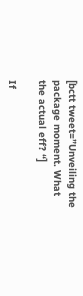[bctt tweet=”Unveiling the package moment. What the actual eff? “]

If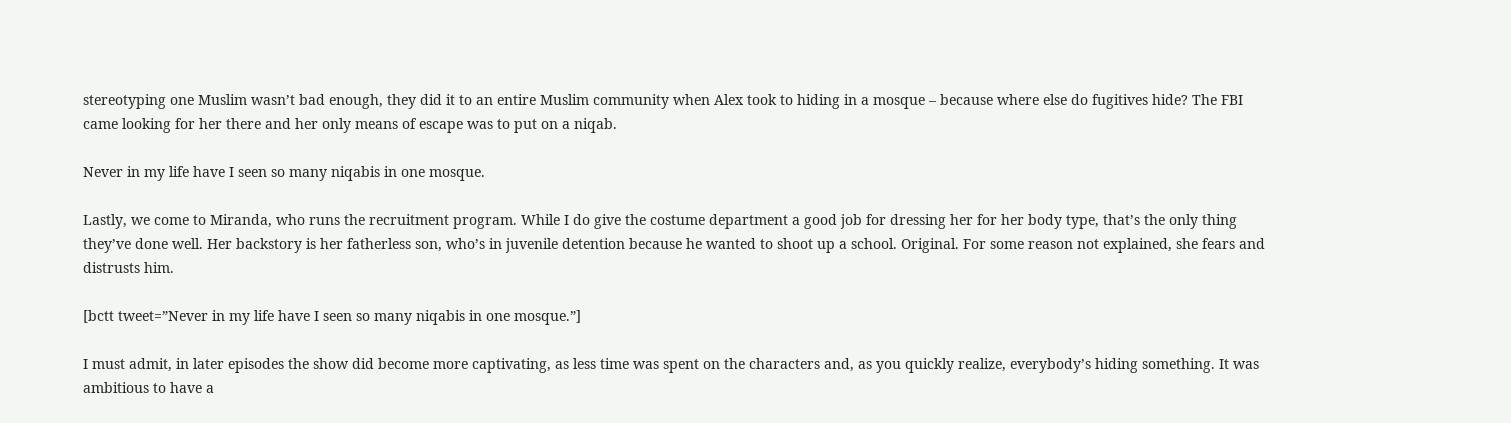stereotyping one Muslim wasn’t bad enough, they did it to an entire Muslim community when Alex took to hiding in a mosque – because where else do fugitives hide? The FBI came looking for her there and her only means of escape was to put on a niqab.

Never in my life have I seen so many niqabis in one mosque.

Lastly, we come to Miranda, who runs the recruitment program. While I do give the costume department a good job for dressing her for her body type, that’s the only thing they’ve done well. Her backstory is her fatherless son, who’s in juvenile detention because he wanted to shoot up a school. Original. For some reason not explained, she fears and distrusts him.

[bctt tweet=”Never in my life have I seen so many niqabis in one mosque.”]

I must admit, in later episodes the show did become more captivating, as less time was spent on the characters and, as you quickly realize, everybody’s hiding something. It was ambitious to have a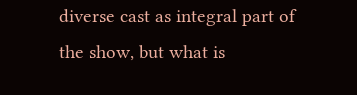diverse cast as integral part of the show, but what is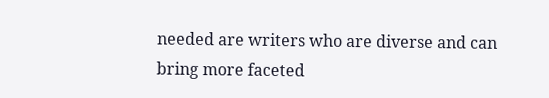needed are writers who are diverse and can bring more faceted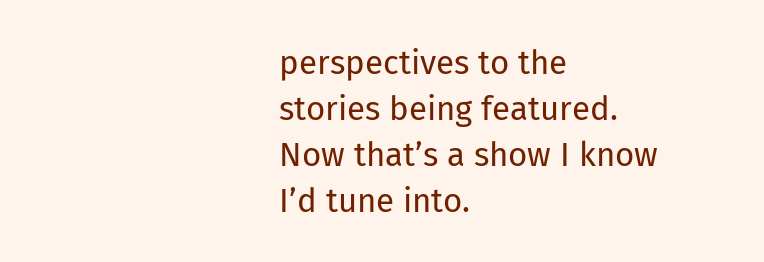perspectives to the stories being featured. Now that’s a show I know I’d tune into.